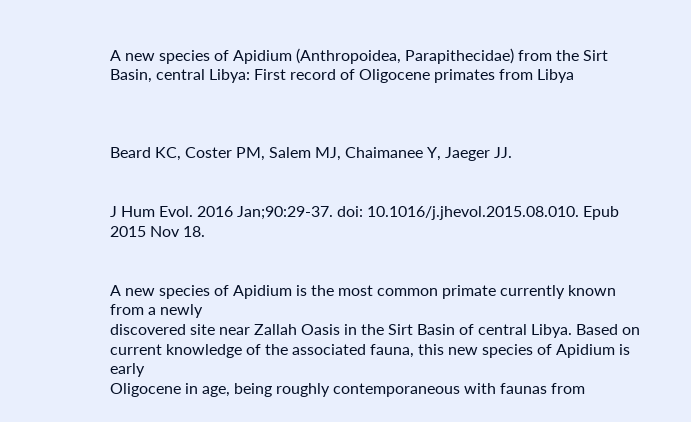A new species of Apidium (Anthropoidea, Parapithecidae) from the Sirt Basin, central Libya: First record of Oligocene primates from Libya



Beard KC, Coster PM, Salem MJ, Chaimanee Y, Jaeger JJ.


J Hum Evol. 2016 Jan;90:29-37. doi: 10.1016/j.jhevol.2015.08.010. Epub 2015 Nov 18.


A new species of Apidium is the most common primate currently known from a newly
discovered site near Zallah Oasis in the Sirt Basin of central Libya. Based on
current knowledge of the associated fauna, this new species of Apidium is early
Oligocene in age, being roughly contemporaneous with faunas from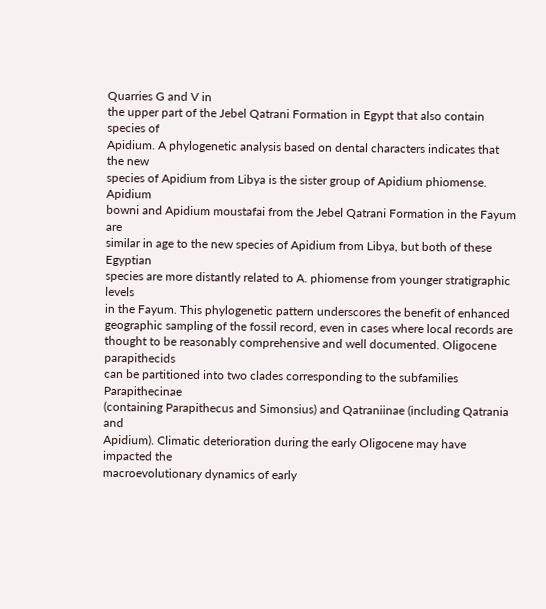Quarries G and V in
the upper part of the Jebel Qatrani Formation in Egypt that also contain species of
Apidium. A phylogenetic analysis based on dental characters indicates that the new
species of Apidium from Libya is the sister group of Apidium phiomense. Apidium
bowni and Apidium moustafai from the Jebel Qatrani Formation in the Fayum are
similar in age to the new species of Apidium from Libya, but both of these Egyptian
species are more distantly related to A. phiomense from younger stratigraphic levels
in the Fayum. This phylogenetic pattern underscores the benefit of enhanced
geographic sampling of the fossil record, even in cases where local records are
thought to be reasonably comprehensive and well documented. Oligocene parapithecids
can be partitioned into two clades corresponding to the subfamilies Parapithecinae
(containing Parapithecus and Simonsius) and Qatraniinae (including Qatrania and
Apidium). Climatic deterioration during the early Oligocene may have impacted the
macroevolutionary dynamics of early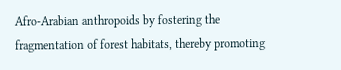Afro-Arabian anthropoids by fostering the
fragmentation of forest habitats, thereby promoting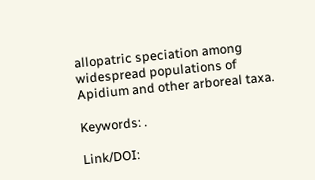allopatric speciation among
widespread populations of Apidium and other arboreal taxa.

Keywords: .

Link/DOI: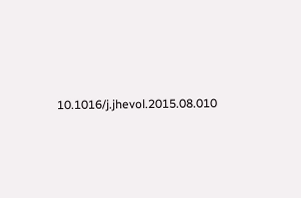10.1016/j.jhevol.2015.08.010